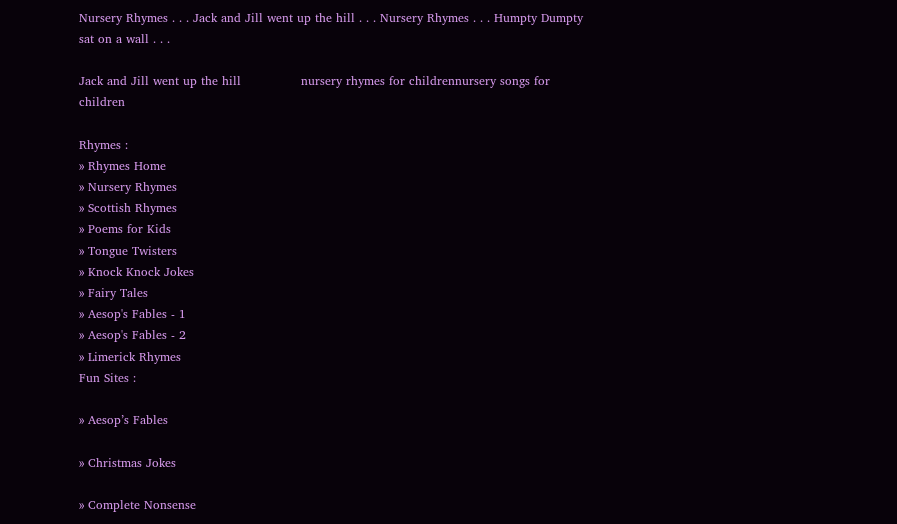Nursery Rhymes . . . Jack and Jill went up the hill . . . Nursery Rhymes . . . Humpty Dumpty sat on a wall . . .

Jack and Jill went up the hill               nursery rhymes for childrennursery songs for children

Rhymes :
» Rhymes Home
» Nursery Rhymes
» Scottish Rhymes
» Poems for Kids
» Tongue Twisters
» Knock Knock Jokes
» Fairy Tales
» Aesop's Fables - 1
» Aesop's Fables - 2
» Limerick Rhymes
Fun Sites :

» Aesop’s Fables

» Christmas Jokes

» Complete Nonsense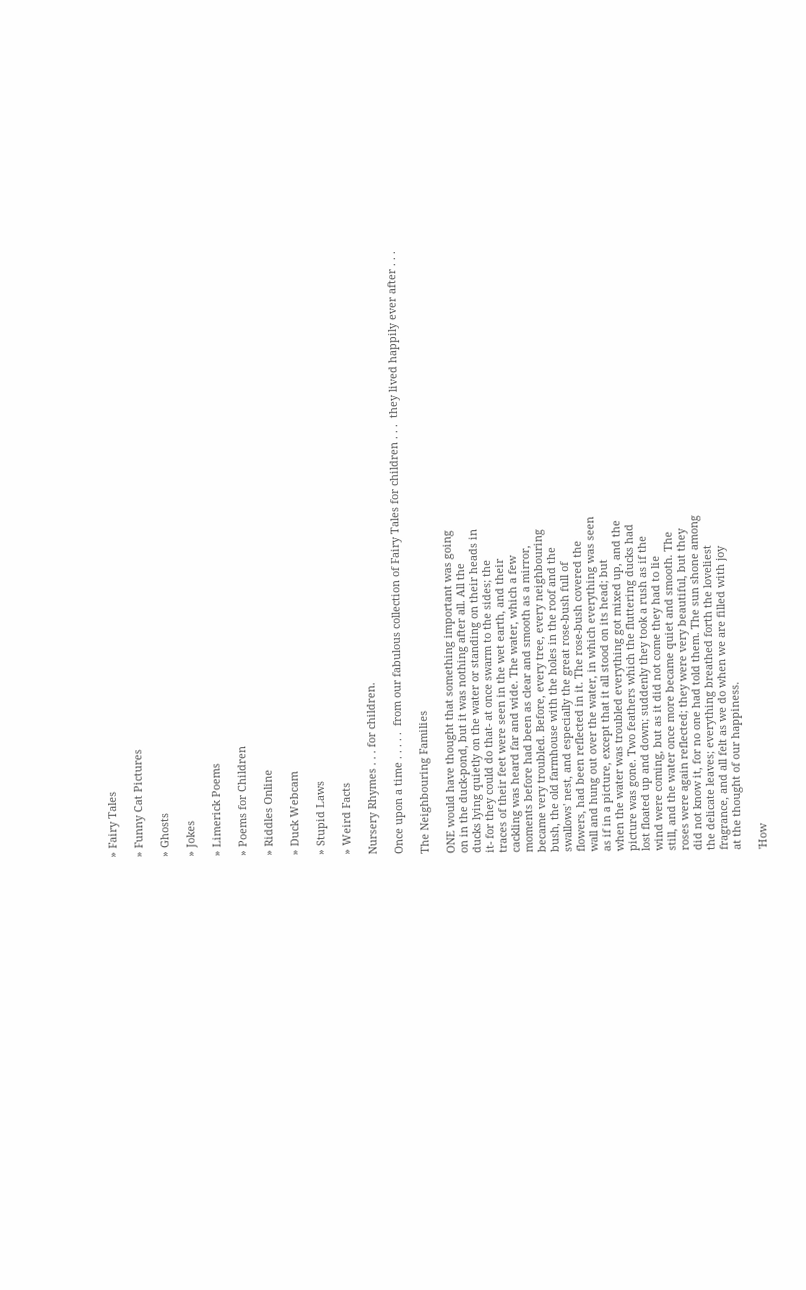» Fairy Tales

» Funny Cat Pictures

» Ghosts

» Jokes

» Limerick Poems

» Poems for Children

» Riddles Online

» Duck Webcam

» Stupid Laws

» Weird Facts

Nursery Rhymes . . . for children.

Once upon a time . . . . .  from our fabulous collection of Fairy Tales for children . . .  they lived happily ever after . . .

The Neighbouring Families

ONE would have thought that something important was going
on in the duck-pond, but it was nothing after all. All the
ducks lying quietly on the water or standing on their heads in
it- for they could do that- at once swarm to the sides; the
traces of their feet were seen in the wet earth, and their
cackling was heard far and wide. The water, which a few
moments before had been as clear and smooth as a mirror,
became very troubled. Before, every tree, every neighbouring
bush, the old farmhouse with the holes in the roof and the
swallows' nest, and especially the great rose-bush full of
flowers, had been reflected in it. The rose-bush covered the
wall and hung out over the water, in which everything was seen
as if in a picture, except that it all stood on its head; but
when the water was troubled everything got mixed up, and the
picture was gone. Two feathers which the fluttering ducks had
lost floated up and down; suddenly they took a rush as if the
wind were coming, but as it did not come they had to lie
still, and the water once more became quiet and smooth. The
roses were again reflected; they were very beautiful, but they
did not know it, for no one had told them. The sun shone among
the delicate leaves; everything breathed forth the loveliest
fragrance, and all felt as we do when we are filled with joy
at the thought of our happiness.

'How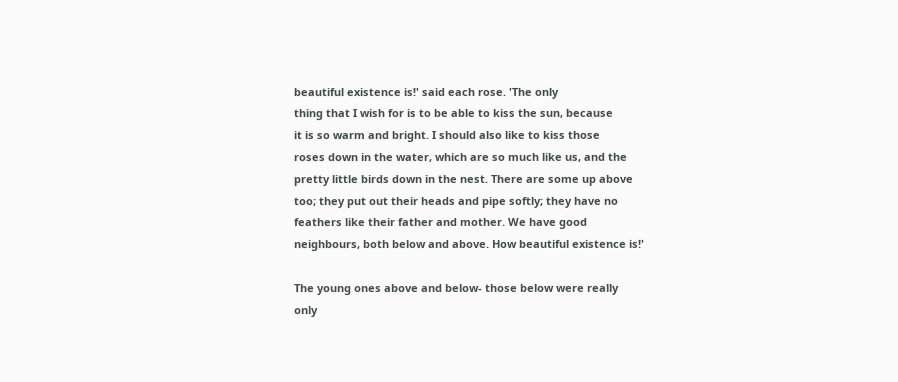beautiful existence is!' said each rose. 'The only
thing that I wish for is to be able to kiss the sun, because
it is so warm and bright. I should also like to kiss those
roses down in the water, which are so much like us, and the
pretty little birds down in the nest. There are some up above
too; they put out their heads and pipe softly; they have no
feathers like their father and mother. We have good
neighbours, both below and above. How beautiful existence is!'

The young ones above and below- those below were really
only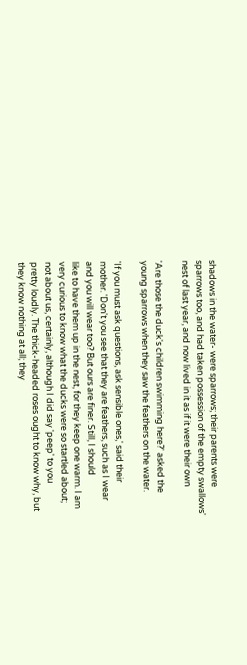shadows in the water- were sparrows; their parents were
sparrows too, and had taken possession of the empty swallows'
nest of last year, and now lived in it as if it were their own

'Are those the duck's children swimming here?' asked the
young sparrows when they saw the feathers on the water.

'If you must ask questions, ask sensible ones,' said their
mother. 'Don't you see that they are feathers, such as I wear
and you will wear too? But ours are finer. Still, I should
like to have them up in the nest, for they keep one warm. I am
very curious to know what the ducks were so startled about;
not about us, certainly, although I did say 'peep' to you
pretty loudly. The thick-headed roses ought to know why, but
they know nothing at all; they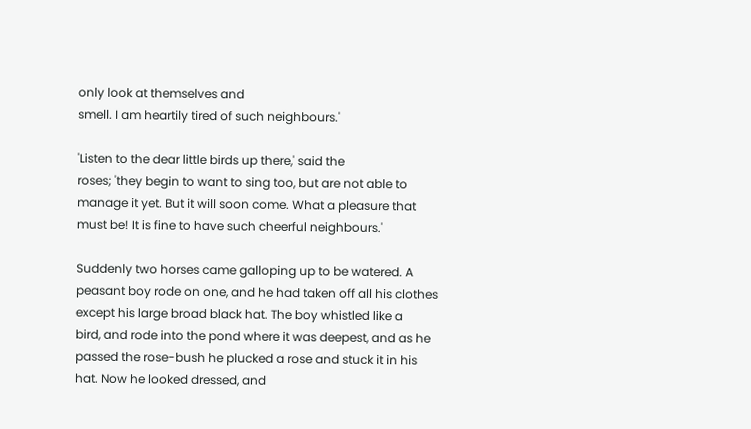only look at themselves and
smell. I am heartily tired of such neighbours.'

'Listen to the dear little birds up there,' said the
roses; 'they begin to want to sing too, but are not able to
manage it yet. But it will soon come. What a pleasure that
must be! It is fine to have such cheerful neighbours.'

Suddenly two horses came galloping up to be watered. A
peasant boy rode on one, and he had taken off all his clothes
except his large broad black hat. The boy whistled like a
bird, and rode into the pond where it was deepest, and as he
passed the rose-bush he plucked a rose and stuck it in his
hat. Now he looked dressed, and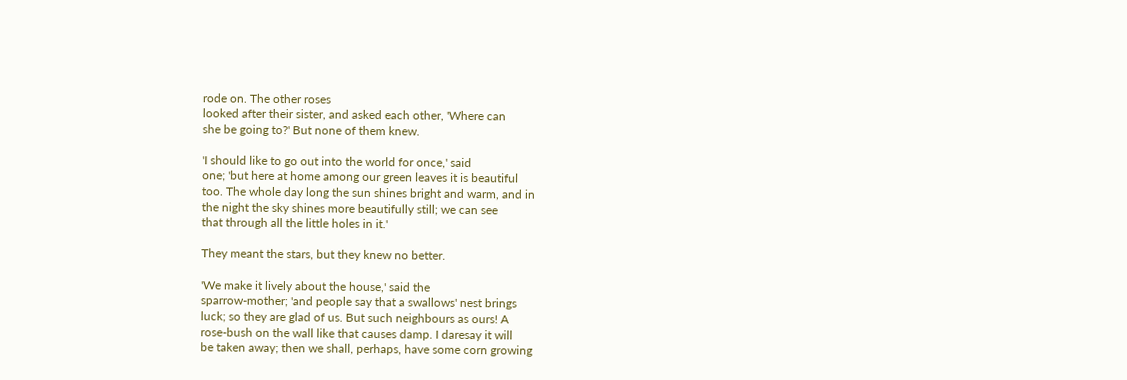rode on. The other roses
looked after their sister, and asked each other, 'Where can
she be going to?' But none of them knew.

'I should like to go out into the world for once,' said
one; 'but here at home among our green leaves it is beautiful
too. The whole day long the sun shines bright and warm, and in
the night the sky shines more beautifully still; we can see
that through all the little holes in it.'

They meant the stars, but they knew no better.

'We make it lively about the house,' said the
sparrow-mother; 'and people say that a swallows' nest brings
luck; so they are glad of us. But such neighbours as ours! A
rose-bush on the wall like that causes damp. I daresay it will
be taken away; then we shall, perhaps, have some corn growing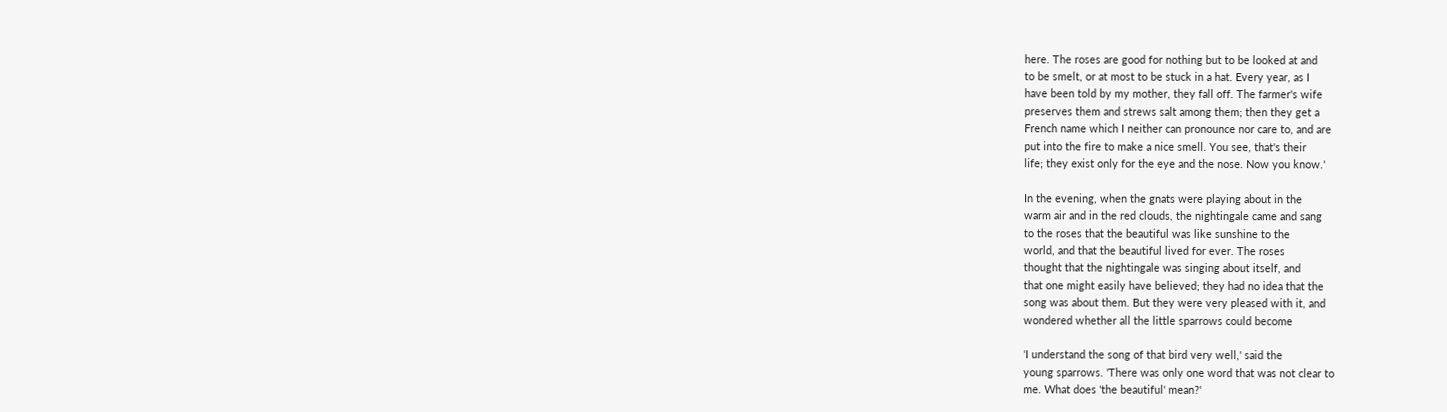here. The roses are good for nothing but to be looked at and
to be smelt, or at most to be stuck in a hat. Every year, as I
have been told by my mother, they fall off. The farmer's wife
preserves them and strews salt among them; then they get a
French name which I neither can pronounce nor care to, and are
put into the fire to make a nice smell. You see, that's their
life; they exist only for the eye and the nose. Now you know.'

In the evening, when the gnats were playing about in the
warm air and in the red clouds, the nightingale came and sang
to the roses that the beautiful was like sunshine to the
world, and that the beautiful lived for ever. The roses
thought that the nightingale was singing about itself, and
that one might easily have believed; they had no idea that the
song was about them. But they were very pleased with it, and
wondered whether all the little sparrows could become

'I understand the song of that bird very well,' said the
young sparrows. 'There was only one word that was not clear to
me. What does 'the beautiful' mean?'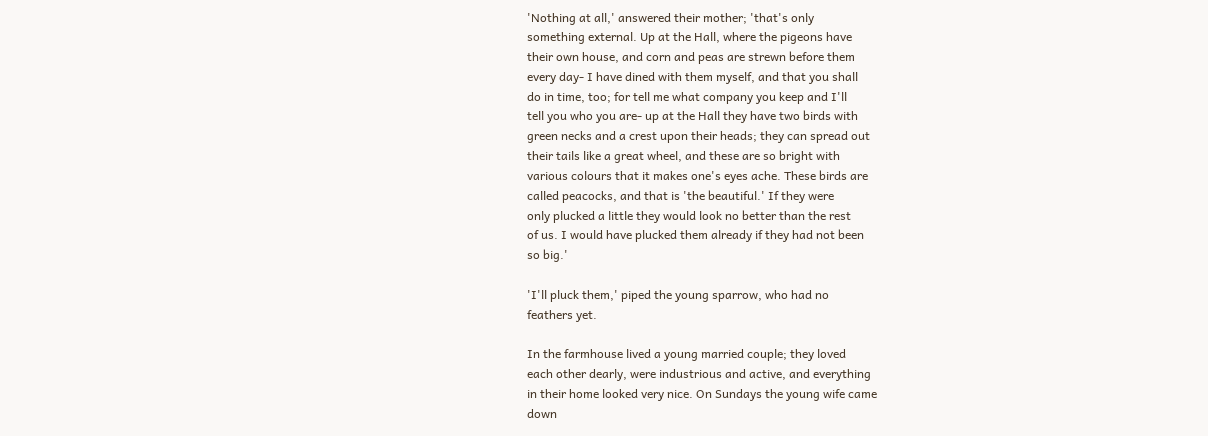'Nothing at all,' answered their mother; 'that's only
something external. Up at the Hall, where the pigeons have
their own house, and corn and peas are strewn before them
every day- I have dined with them myself, and that you shall
do in time, too; for tell me what company you keep and I'll
tell you who you are- up at the Hall they have two birds with
green necks and a crest upon their heads; they can spread out
their tails like a great wheel, and these are so bright with
various colours that it makes one's eyes ache. These birds are
called peacocks, and that is 'the beautiful.' If they were
only plucked a little they would look no better than the rest
of us. I would have plucked them already if they had not been
so big.'

'I'll pluck them,' piped the young sparrow, who had no
feathers yet.

In the farmhouse lived a young married couple; they loved
each other dearly, were industrious and active, and everything
in their home looked very nice. On Sundays the young wife came
down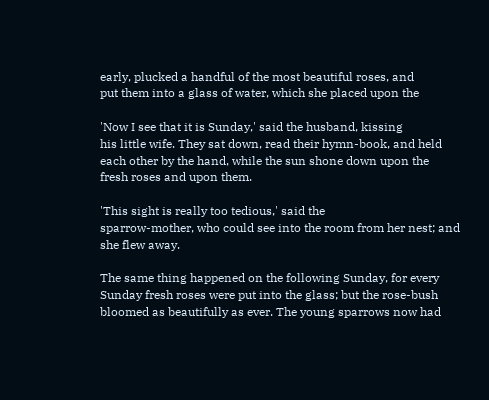early, plucked a handful of the most beautiful roses, and
put them into a glass of water, which she placed upon the

'Now I see that it is Sunday,' said the husband, kissing
his little wife. They sat down, read their hymn-book, and held
each other by the hand, while the sun shone down upon the
fresh roses and upon them.

'This sight is really too tedious,' said the
sparrow-mother, who could see into the room from her nest; and
she flew away.

The same thing happened on the following Sunday, for every
Sunday fresh roses were put into the glass; but the rose-bush
bloomed as beautifully as ever. The young sparrows now had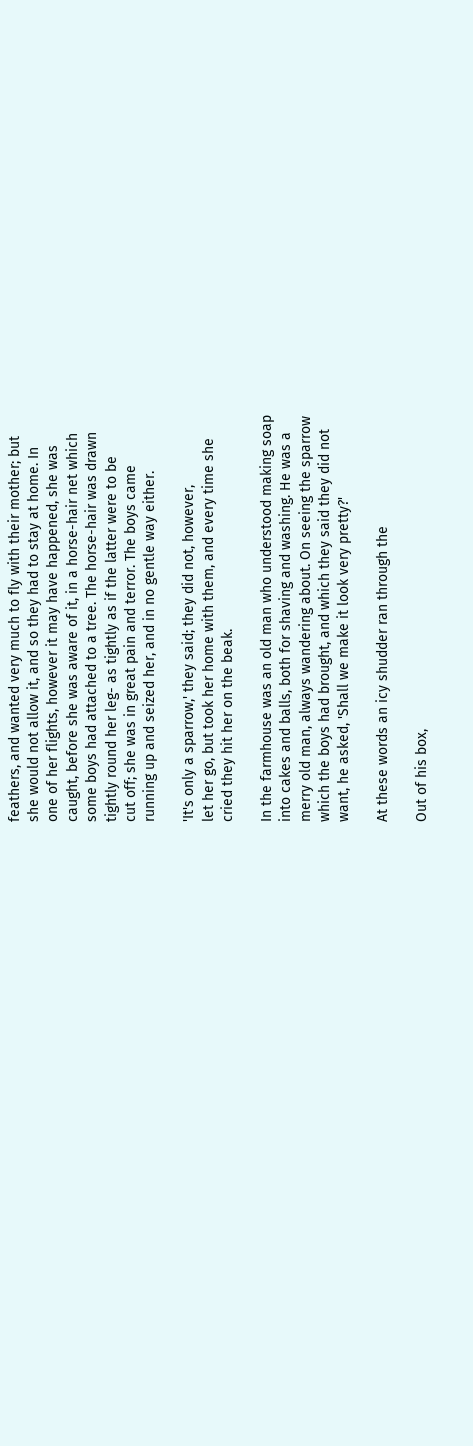feathers, and wanted very much to fly with their mother; but
she would not allow it, and so they had to stay at home. In
one of her flights, however it may have happened, she was
caught, before she was aware of it, in a horse-hair net which
some boys had attached to a tree. The horse-hair was drawn
tightly round her leg- as tightly as if the latter were to be
cut off; she was in great pain and terror. The boys came
running up and seized her, and in no gentle way either.

'It's only a sparrow,' they said; they did not, however,
let her go, but took her home with them, and every time she
cried they hit her on the beak.

In the farmhouse was an old man who understood making soap
into cakes and balls, both for shaving and washing. He was a
merry old man, always wandering about. On seeing the sparrow
which the boys had brought, and which they said they did not
want, he asked, 'Shall we make it look very pretty?'

At these words an icy shudder ran through the

Out of his box,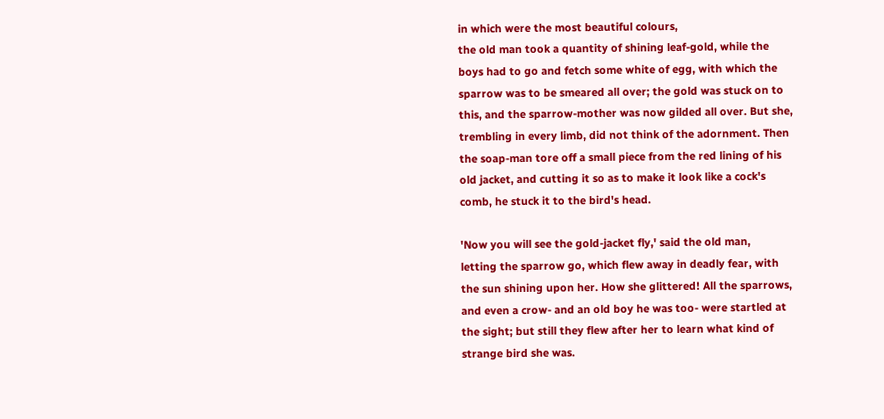in which were the most beautiful colours,
the old man took a quantity of shining leaf-gold, while the
boys had to go and fetch some white of egg, with which the
sparrow was to be smeared all over; the gold was stuck on to
this, and the sparrow-mother was now gilded all over. But she,
trembling in every limb, did not think of the adornment. Then
the soap-man tore off a small piece from the red lining of his
old jacket, and cutting it so as to make it look like a cock's
comb, he stuck it to the bird's head.

'Now you will see the gold-jacket fly,' said the old man,
letting the sparrow go, which flew away in deadly fear, with
the sun shining upon her. How she glittered! All the sparrows,
and even a crow- and an old boy he was too- were startled at
the sight; but still they flew after her to learn what kind of
strange bird she was.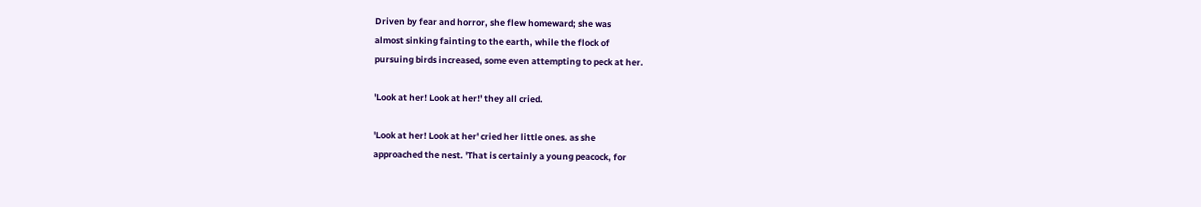Driven by fear and horror, she flew homeward; she was
almost sinking fainting to the earth, while the flock of
pursuing birds increased, some even attempting to peck at her.

'Look at her! Look at her!' they all cried.

'Look at her! Look at her' cried her little ones. as she
approached the nest. 'That is certainly a young peacock, for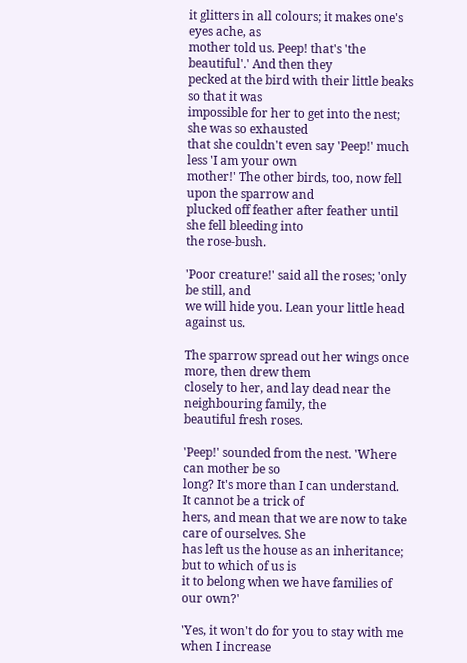it glitters in all colours; it makes one's eyes ache, as
mother told us. Peep! that's 'the beautiful'.' And then they
pecked at the bird with their little beaks so that it was
impossible for her to get into the nest; she was so exhausted
that she couldn't even say 'Peep!' much less 'I am your own
mother!' The other birds, too, now fell upon the sparrow and
plucked off feather after feather until she fell bleeding into
the rose-bush.

'Poor creature!' said all the roses; 'only be still, and
we will hide you. Lean your little head against us.

The sparrow spread out her wings once more, then drew them
closely to her, and lay dead near the neighbouring family, the
beautiful fresh roses.

'Peep!' sounded from the nest. 'Where can mother be so
long? It's more than I can understand. It cannot be a trick of
hers, and mean that we are now to take care of ourselves. She
has left us the house as an inheritance; but to which of us is
it to belong when we have families of our own?'

'Yes, it won't do for you to stay with me when I increase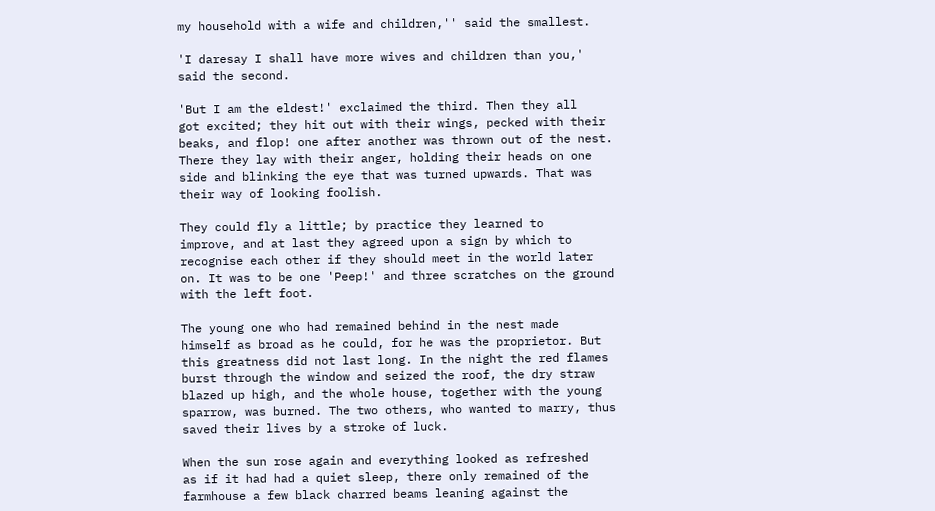my household with a wife and children,'' said the smallest.

'I daresay I shall have more wives and children than you,'
said the second.

'But I am the eldest!' exclaimed the third. Then they all
got excited; they hit out with their wings, pecked with their
beaks, and flop! one after another was thrown out of the nest.
There they lay with their anger, holding their heads on one
side and blinking the eye that was turned upwards. That was
their way of looking foolish.

They could fly a little; by practice they learned to
improve, and at last they agreed upon a sign by which to
recognise each other if they should meet in the world later
on. It was to be one 'Peep!' and three scratches on the ground
with the left foot.

The young one who had remained behind in the nest made
himself as broad as he could, for he was the proprietor. But
this greatness did not last long. In the night the red flames
burst through the window and seized the roof, the dry straw
blazed up high, and the whole house, together with the young
sparrow, was burned. The two others, who wanted to marry, thus
saved their lives by a stroke of luck.

When the sun rose again and everything looked as refreshed
as if it had had a quiet sleep, there only remained of the
farmhouse a few black charred beams leaning against the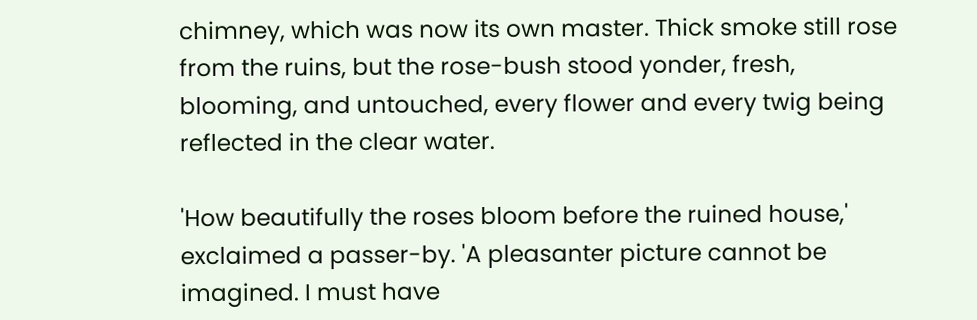chimney, which was now its own master. Thick smoke still rose
from the ruins, but the rose-bush stood yonder, fresh,
blooming, and untouched, every flower and every twig being
reflected in the clear water.

'How beautifully the roses bloom before the ruined house,'
exclaimed a passer-by. 'A pleasanter picture cannot be
imagined. I must have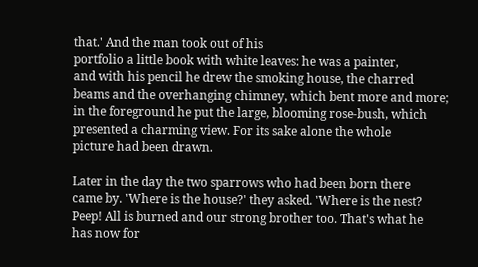that.' And the man took out of his
portfolio a little book with white leaves: he was a painter,
and with his pencil he drew the smoking house, the charred
beams and the overhanging chimney, which bent more and more;
in the foreground he put the large, blooming rose-bush, which
presented a charming view. For its sake alone the whole
picture had been drawn.

Later in the day the two sparrows who had been born there
came by. 'Where is the house?' they asked. 'Where is the nest?
Peep! All is burned and our strong brother too. That's what he
has now for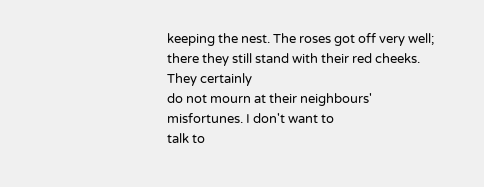keeping the nest. The roses got off very well;
there they still stand with their red cheeks. They certainly
do not mourn at their neighbours' misfortunes. I don't want to
talk to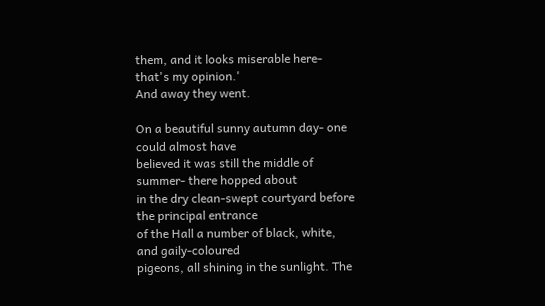them, and it looks miserable here- that's my opinion.'
And away they went.

On a beautiful sunny autumn day- one could almost have
believed it was still the middle of summer- there hopped about
in the dry clean-swept courtyard before the principal entrance
of the Hall a number of black, white, and gaily-coloured
pigeons, all shining in the sunlight. The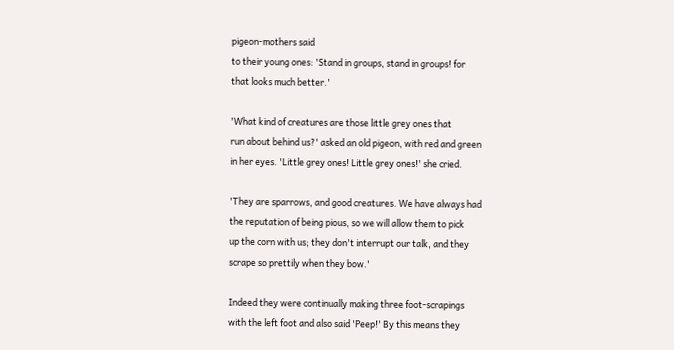pigeon-mothers said
to their young ones: 'Stand in groups, stand in groups! for
that looks much better.'

'What kind of creatures are those little grey ones that
run about behind us?' asked an old pigeon, with red and green
in her eyes. 'Little grey ones! Little grey ones!' she cried.

'They are sparrows, and good creatures. We have always had
the reputation of being pious, so we will allow them to pick
up the corn with us; they don't interrupt our talk, and they
scrape so prettily when they bow.'

Indeed they were continually making three foot-scrapings
with the left foot and also said 'Peep!' By this means they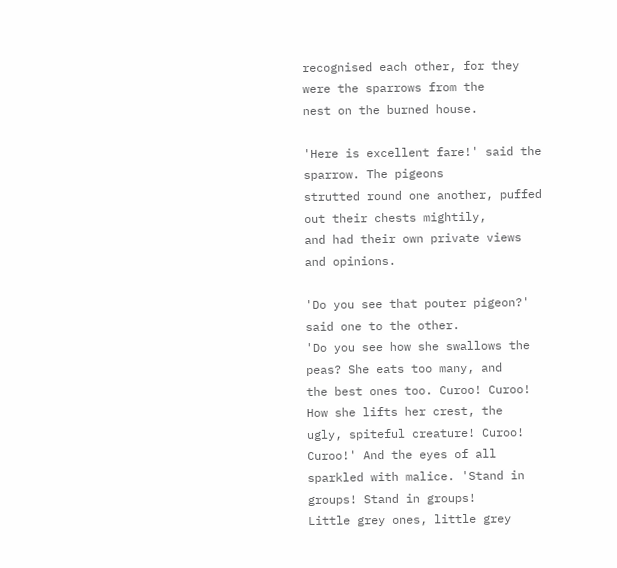recognised each other, for they were the sparrows from the
nest on the burned house.

'Here is excellent fare!' said the sparrow. The pigeons
strutted round one another, puffed out their chests mightily,
and had their own private views and opinions.

'Do you see that pouter pigeon?' said one to the other.
'Do you see how she swallows the peas? She eats too many, and
the best ones too. Curoo! Curoo! How she lifts her crest, the
ugly, spiteful creature! Curoo! Curoo!' And the eyes of all
sparkled with malice. 'Stand in groups! Stand in groups!
Little grey ones, little grey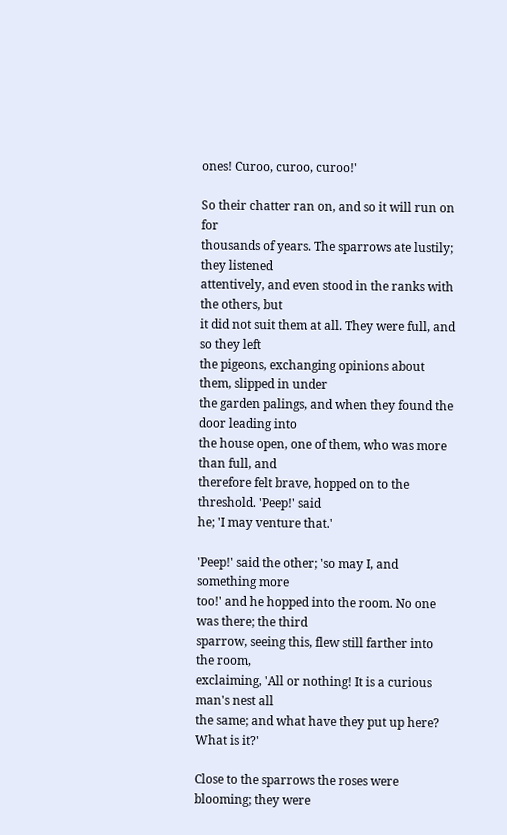ones! Curoo, curoo, curoo!'

So their chatter ran on, and so it will run on for
thousands of years. The sparrows ate lustily; they listened
attentively, and even stood in the ranks with the others, but
it did not suit them at all. They were full, and so they left
the pigeons, exchanging opinions about them, slipped in under
the garden palings, and when they found the door leading into
the house open, one of them, who was more than full, and
therefore felt brave, hopped on to the threshold. 'Peep!' said
he; 'I may venture that.'

'Peep!' said the other; 'so may I, and something more
too!' and he hopped into the room. No one was there; the third
sparrow, seeing this, flew still farther into the room,
exclaiming, 'All or nothing! It is a curious man's nest all
the same; and what have they put up here? What is it?'

Close to the sparrows the roses were blooming; they were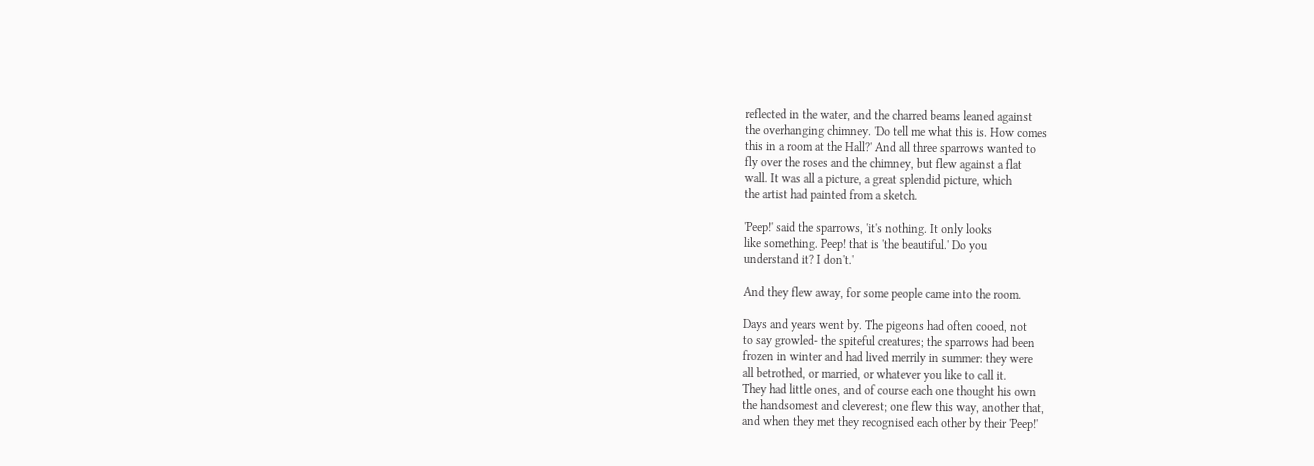reflected in the water, and the charred beams leaned against
the overhanging chimney. 'Do tell me what this is. How comes
this in a room at the Hall?' And all three sparrows wanted to
fly over the roses and the chimney, but flew against a flat
wall. It was all a picture, a great splendid picture, which
the artist had painted from a sketch.

'Peep!' said the sparrows, 'it's nothing. It only looks
like something. Peep! that is 'the beautiful.' Do you
understand it? I don't.'

And they flew away, for some people came into the room.

Days and years went by. The pigeons had often cooed, not
to say growled- the spiteful creatures; the sparrows had been
frozen in winter and had lived merrily in summer: they were
all betrothed, or married, or whatever you like to call it.
They had little ones, and of course each one thought his own
the handsomest and cleverest; one flew this way, another that,
and when they met they recognised each other by their 'Peep!'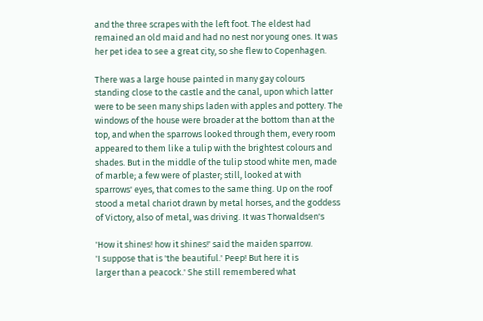and the three scrapes with the left foot. The eldest had
remained an old maid and had no nest nor young ones. It was
her pet idea to see a great city, so she flew to Copenhagen.

There was a large house painted in many gay colours
standing close to the castle and the canal, upon which latter
were to be seen many ships laden with apples and pottery. The
windows of the house were broader at the bottom than at the
top, and when the sparrows looked through them, every room
appeared to them like a tulip with the brightest colours and
shades. But in the middle of the tulip stood white men, made
of marble; a few were of plaster; still, looked at with
sparrows' eyes, that comes to the same thing. Up on the roof
stood a metal chariot drawn by metal horses, and the goddess
of Victory, also of metal, was driving. It was Thorwaldsen's

'How it shines! how it shines!' said the maiden sparrow.
'I suppose that is 'the beautiful.' Peep! But here it is
larger than a peacock.' She still remembered what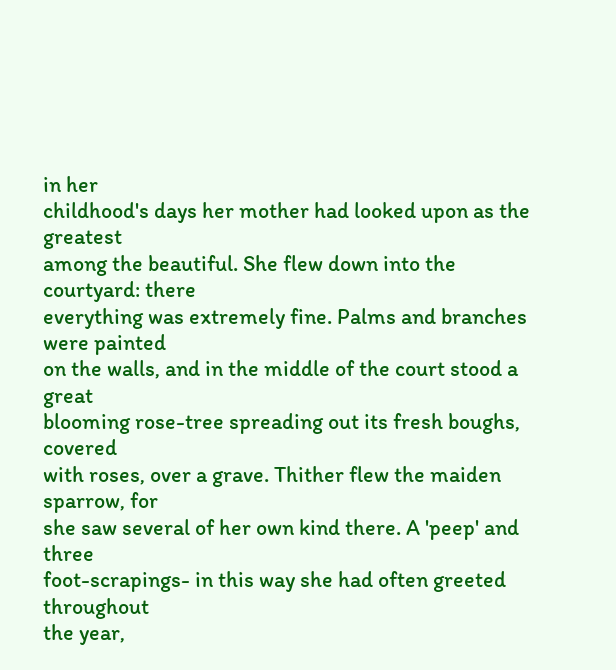in her
childhood's days her mother had looked upon as the greatest
among the beautiful. She flew down into the courtyard: there
everything was extremely fine. Palms and branches were painted
on the walls, and in the middle of the court stood a great
blooming rose-tree spreading out its fresh boughs, covered
with roses, over a grave. Thither flew the maiden sparrow, for
she saw several of her own kind there. A 'peep' and three
foot-scrapings- in this way she had often greeted throughout
the year,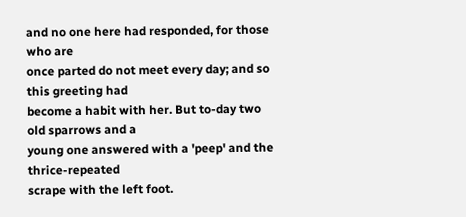and no one here had responded, for those who are
once parted do not meet every day; and so this greeting had
become a habit with her. But to-day two old sparrows and a
young one answered with a 'peep' and the thrice-repeated
scrape with the left foot.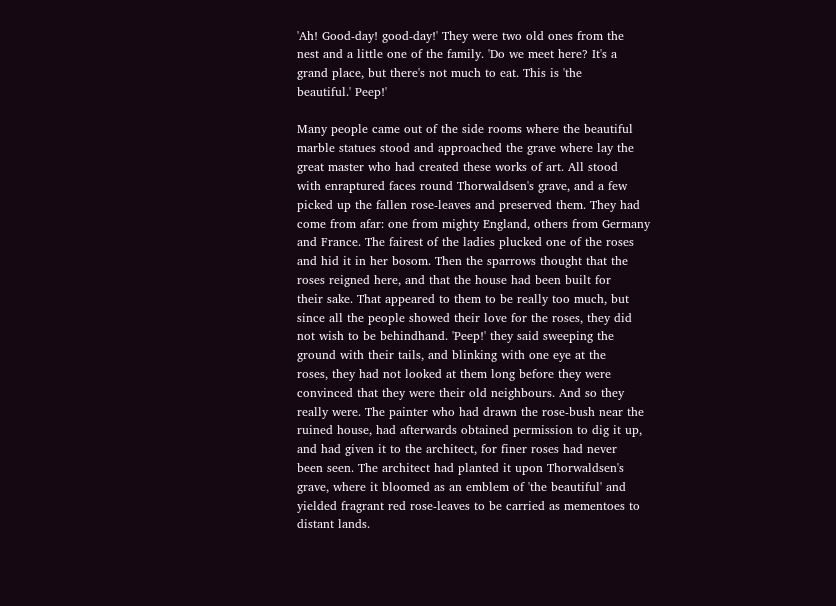'Ah! Good-day! good-day!' They were two old ones from the
nest and a little one of the family. 'Do we meet here? It's a
grand place, but there's not much to eat. This is 'the
beautiful.' Peep!'

Many people came out of the side rooms where the beautiful
marble statues stood and approached the grave where lay the
great master who had created these works of art. All stood
with enraptured faces round Thorwaldsen's grave, and a few
picked up the fallen rose-leaves and preserved them. They had
come from afar: one from mighty England, others from Germany
and France. The fairest of the ladies plucked one of the roses
and hid it in her bosom. Then the sparrows thought that the
roses reigned here, and that the house had been built for
their sake. That appeared to them to be really too much, but
since all the people showed their love for the roses, they did
not wish to be behindhand. 'Peep!' they said sweeping the
ground with their tails, and blinking with one eye at the
roses, they had not looked at them long before they were
convinced that they were their old neighbours. And so they
really were. The painter who had drawn the rose-bush near the
ruined house, had afterwards obtained permission to dig it up,
and had given it to the architect, for finer roses had never
been seen. The architect had planted it upon Thorwaldsen's
grave, where it bloomed as an emblem of 'the beautiful' and
yielded fragrant red rose-leaves to be carried as mementoes to
distant lands.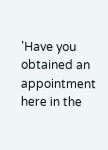'Have you obtained an appointment here in the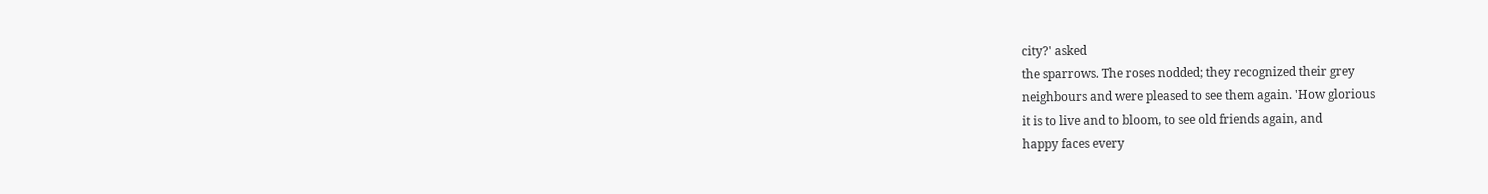city?' asked
the sparrows. The roses nodded; they recognized their grey
neighbours and were pleased to see them again. 'How glorious
it is to live and to bloom, to see old friends again, and
happy faces every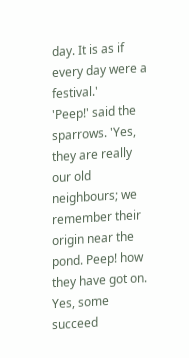day. It is as if every day were a festival.'
'Peep!' said the sparrows. 'Yes, they are really our old
neighbours; we remember their origin near the pond. Peep! how
they have got on. Yes, some succeed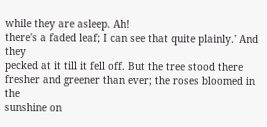while they are asleep. Ah!
there's a faded leaf; I can see that quite plainly.' And they
pecked at it till it fell off. But the tree stood there
fresher and greener than ever; the roses bloomed in the
sunshine on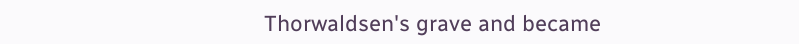Thorwaldsen's grave and became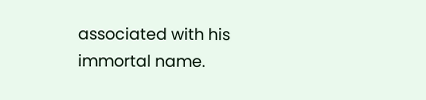associated with his
immortal name.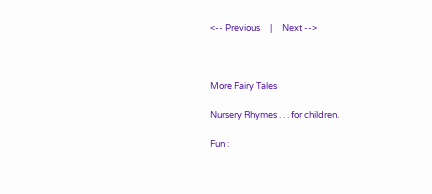<-- Previous     |     Next -->



More Fairy Tales

Nursery Rhymes . . . for children.

Fun :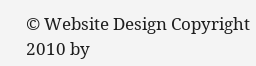© Website Design Copyright 2010 by